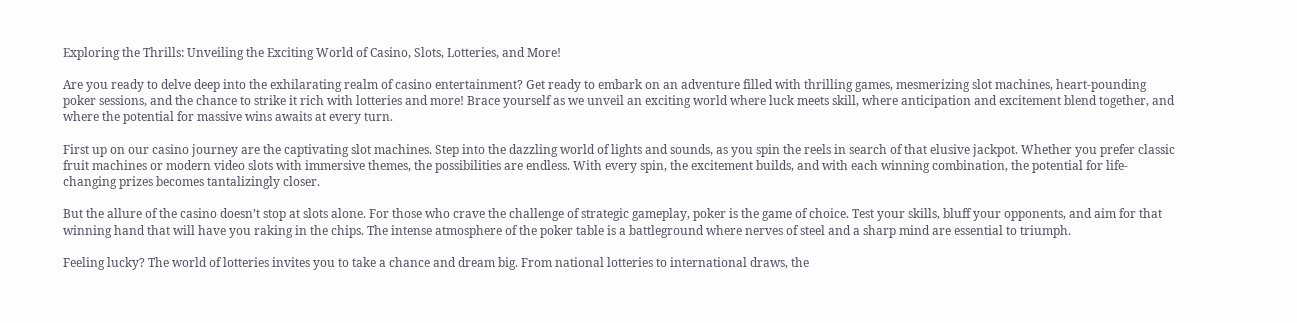Exploring the Thrills: Unveiling the Exciting World of Casino, Slots, Lotteries, and More!

Are you ready to delve deep into the exhilarating realm of casino entertainment? Get ready to embark on an adventure filled with thrilling games, mesmerizing slot machines, heart-pounding poker sessions, and the chance to strike it rich with lotteries and more! Brace yourself as we unveil an exciting world where luck meets skill, where anticipation and excitement blend together, and where the potential for massive wins awaits at every turn.

First up on our casino journey are the captivating slot machines. Step into the dazzling world of lights and sounds, as you spin the reels in search of that elusive jackpot. Whether you prefer classic fruit machines or modern video slots with immersive themes, the possibilities are endless. With every spin, the excitement builds, and with each winning combination, the potential for life-changing prizes becomes tantalizingly closer.

But the allure of the casino doesn’t stop at slots alone. For those who crave the challenge of strategic gameplay, poker is the game of choice. Test your skills, bluff your opponents, and aim for that winning hand that will have you raking in the chips. The intense atmosphere of the poker table is a battleground where nerves of steel and a sharp mind are essential to triumph.

Feeling lucky? The world of lotteries invites you to take a chance and dream big. From national lotteries to international draws, the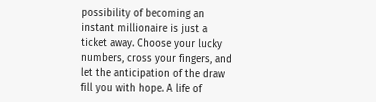possibility of becoming an instant millionaire is just a ticket away. Choose your lucky numbers, cross your fingers, and let the anticipation of the draw fill you with hope. A life of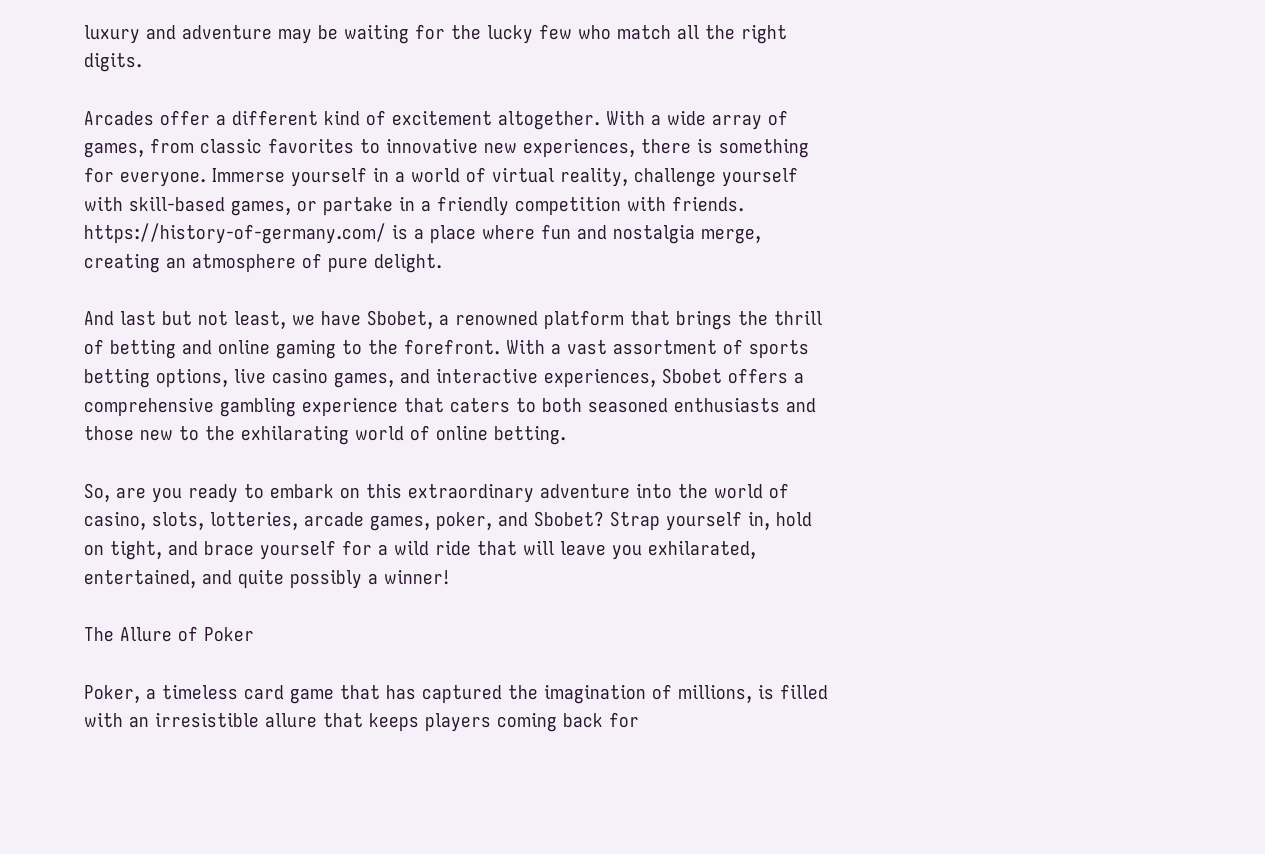luxury and adventure may be waiting for the lucky few who match all the right digits.

Arcades offer a different kind of excitement altogether. With a wide array of games, from classic favorites to innovative new experiences, there is something for everyone. Immerse yourself in a world of virtual reality, challenge yourself with skill-based games, or partake in a friendly competition with friends. https://history-of-germany.com/ is a place where fun and nostalgia merge, creating an atmosphere of pure delight.

And last but not least, we have Sbobet, a renowned platform that brings the thrill of betting and online gaming to the forefront. With a vast assortment of sports betting options, live casino games, and interactive experiences, Sbobet offers a comprehensive gambling experience that caters to both seasoned enthusiasts and those new to the exhilarating world of online betting.

So, are you ready to embark on this extraordinary adventure into the world of casino, slots, lotteries, arcade games, poker, and Sbobet? Strap yourself in, hold on tight, and brace yourself for a wild ride that will leave you exhilarated, entertained, and quite possibly a winner!

The Allure of Poker

Poker, a timeless card game that has captured the imagination of millions, is filled with an irresistible allure that keeps players coming back for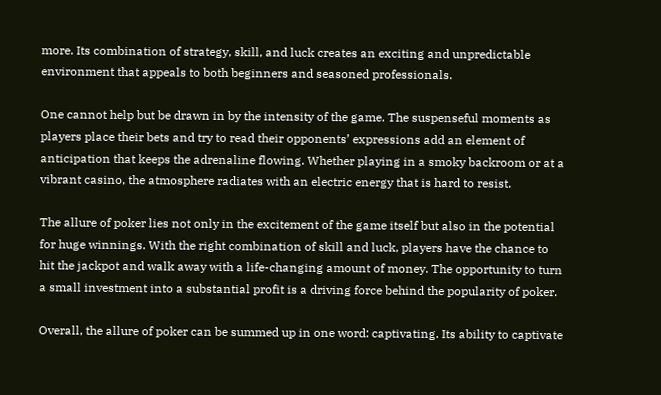more. Its combination of strategy, skill, and luck creates an exciting and unpredictable environment that appeals to both beginners and seasoned professionals.

One cannot help but be drawn in by the intensity of the game. The suspenseful moments as players place their bets and try to read their opponents’ expressions add an element of anticipation that keeps the adrenaline flowing. Whether playing in a smoky backroom or at a vibrant casino, the atmosphere radiates with an electric energy that is hard to resist.

The allure of poker lies not only in the excitement of the game itself but also in the potential for huge winnings. With the right combination of skill and luck, players have the chance to hit the jackpot and walk away with a life-changing amount of money. The opportunity to turn a small investment into a substantial profit is a driving force behind the popularity of poker.

Overall, the allure of poker can be summed up in one word: captivating. Its ability to captivate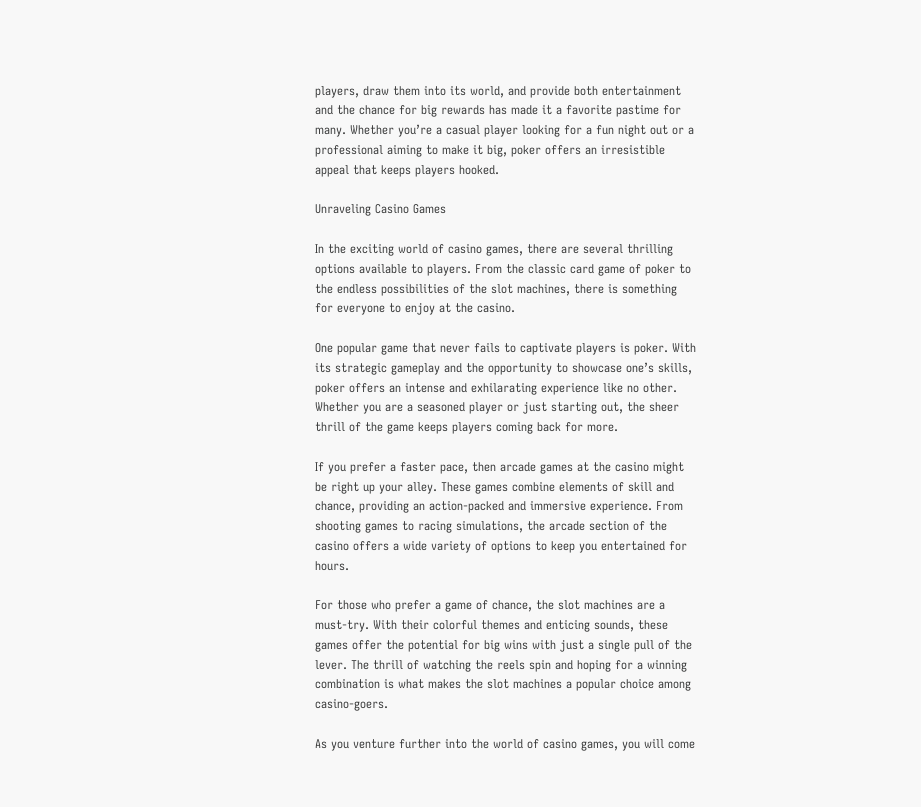players, draw them into its world, and provide both entertainment and the chance for big rewards has made it a favorite pastime for many. Whether you’re a casual player looking for a fun night out or a professional aiming to make it big, poker offers an irresistible appeal that keeps players hooked.

Unraveling Casino Games

In the exciting world of casino games, there are several thrilling options available to players. From the classic card game of poker to the endless possibilities of the slot machines, there is something for everyone to enjoy at the casino.

One popular game that never fails to captivate players is poker. With its strategic gameplay and the opportunity to showcase one’s skills, poker offers an intense and exhilarating experience like no other. Whether you are a seasoned player or just starting out, the sheer thrill of the game keeps players coming back for more.

If you prefer a faster pace, then arcade games at the casino might be right up your alley. These games combine elements of skill and chance, providing an action-packed and immersive experience. From shooting games to racing simulations, the arcade section of the casino offers a wide variety of options to keep you entertained for hours.

For those who prefer a game of chance, the slot machines are a must-try. With their colorful themes and enticing sounds, these games offer the potential for big wins with just a single pull of the lever. The thrill of watching the reels spin and hoping for a winning combination is what makes the slot machines a popular choice among casino-goers.

As you venture further into the world of casino games, you will come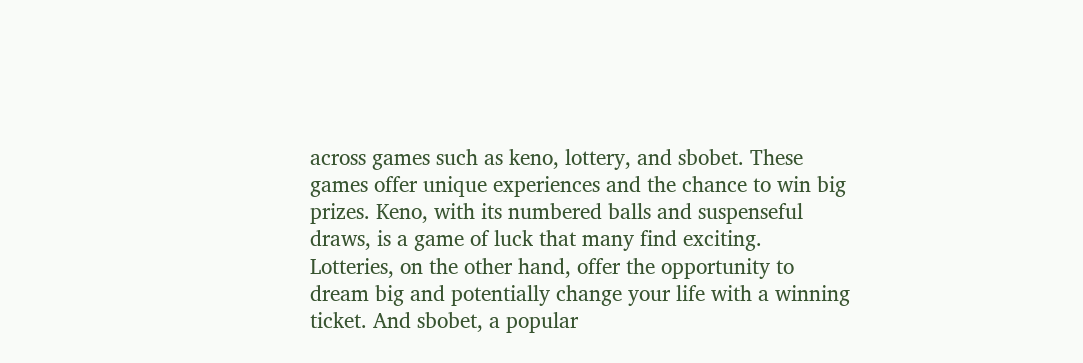across games such as keno, lottery, and sbobet. These games offer unique experiences and the chance to win big prizes. Keno, with its numbered balls and suspenseful draws, is a game of luck that many find exciting. Lotteries, on the other hand, offer the opportunity to dream big and potentially change your life with a winning ticket. And sbobet, a popular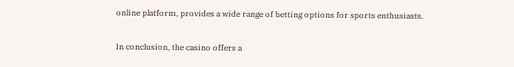online platform, provides a wide range of betting options for sports enthusiasts.

In conclusion, the casino offers a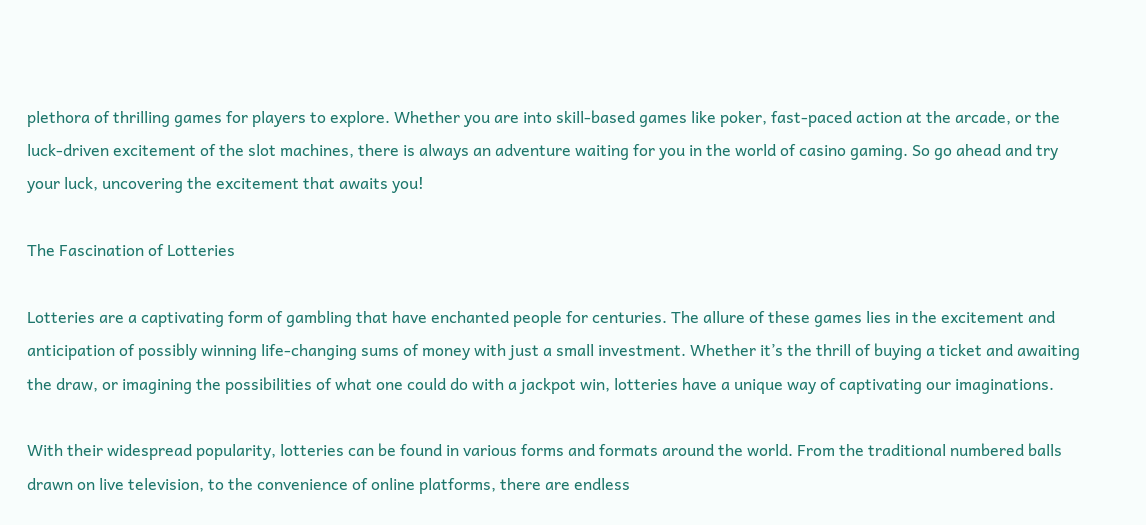plethora of thrilling games for players to explore. Whether you are into skill-based games like poker, fast-paced action at the arcade, or the luck-driven excitement of the slot machines, there is always an adventure waiting for you in the world of casino gaming. So go ahead and try your luck, uncovering the excitement that awaits you!

The Fascination of Lotteries

Lotteries are a captivating form of gambling that have enchanted people for centuries. The allure of these games lies in the excitement and anticipation of possibly winning life-changing sums of money with just a small investment. Whether it’s the thrill of buying a ticket and awaiting the draw, or imagining the possibilities of what one could do with a jackpot win, lotteries have a unique way of captivating our imaginations.

With their widespread popularity, lotteries can be found in various forms and formats around the world. From the traditional numbered balls drawn on live television, to the convenience of online platforms, there are endless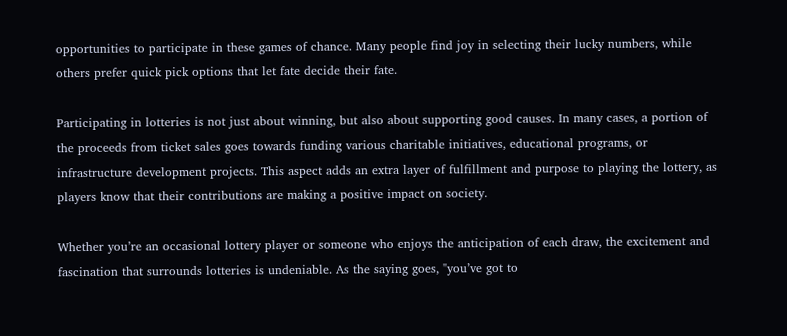opportunities to participate in these games of chance. Many people find joy in selecting their lucky numbers, while others prefer quick pick options that let fate decide their fate.

Participating in lotteries is not just about winning, but also about supporting good causes. In many cases, a portion of the proceeds from ticket sales goes towards funding various charitable initiatives, educational programs, or infrastructure development projects. This aspect adds an extra layer of fulfillment and purpose to playing the lottery, as players know that their contributions are making a positive impact on society.

Whether you’re an occasional lottery player or someone who enjoys the anticipation of each draw, the excitement and fascination that surrounds lotteries is undeniable. As the saying goes, "you’ve got to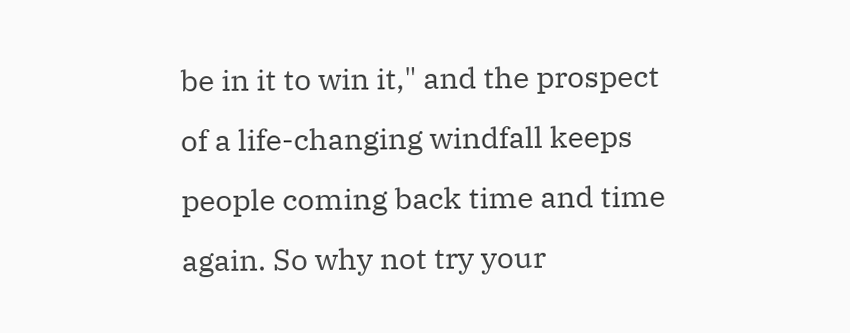be in it to win it," and the prospect of a life-changing windfall keeps people coming back time and time again. So why not try your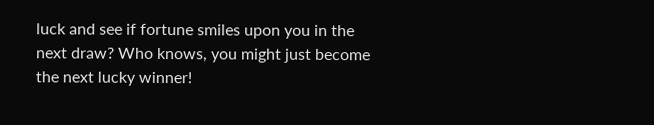luck and see if fortune smiles upon you in the next draw? Who knows, you might just become the next lucky winner!